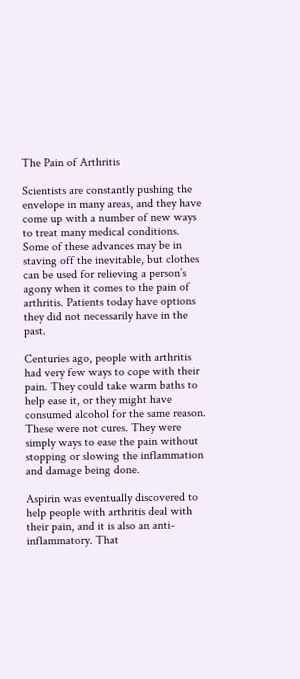The Pain of Arthritis

Scientists are constantly pushing the envelope in many areas, and they have come up with a number of new ways to treat many medical conditions. Some of these advances may be in staving off the inevitable, but clothes can be used for relieving a person’s agony when it comes to the pain of arthritis. Patients today have options they did not necessarily have in the past.

Centuries ago, people with arthritis had very few ways to cope with their pain. They could take warm baths to help ease it, or they might have consumed alcohol for the same reason. These were not cures. They were simply ways to ease the pain without stopping or slowing the inflammation and damage being done.

Aspirin was eventually discovered to help people with arthritis deal with their pain, and it is also an anti-inflammatory. That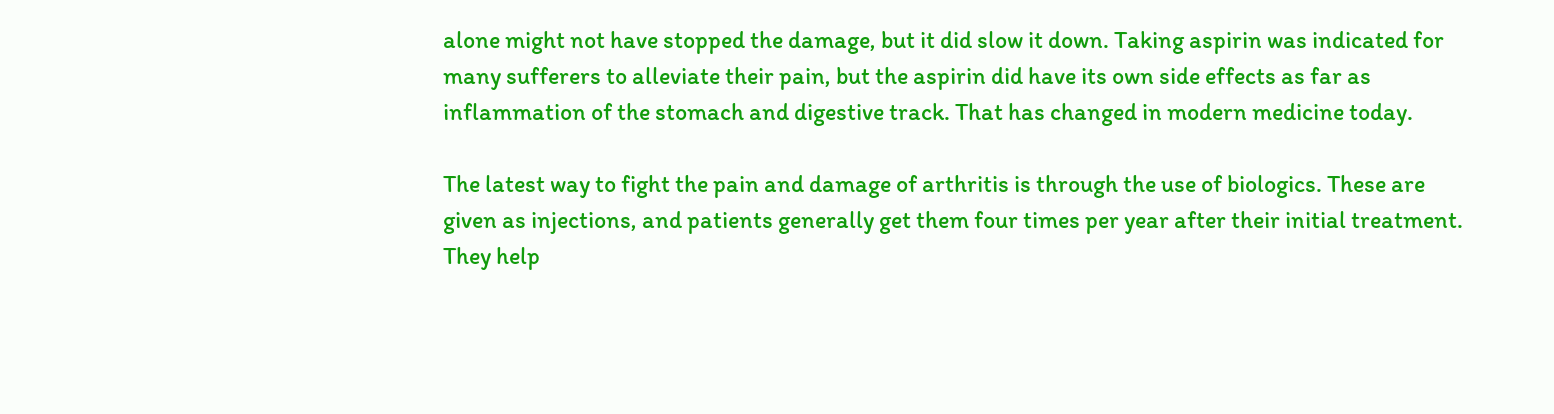alone might not have stopped the damage, but it did slow it down. Taking aspirin was indicated for many sufferers to alleviate their pain, but the aspirin did have its own side effects as far as inflammation of the stomach and digestive track. That has changed in modern medicine today.

The latest way to fight the pain and damage of arthritis is through the use of biologics. These are given as injections, and patients generally get them four times per year after their initial treatment. They help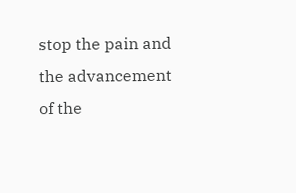stop the pain and the advancement of the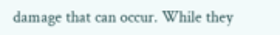damage that can occur. While they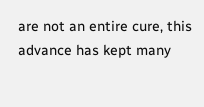are not an entire cure, this advance has kept many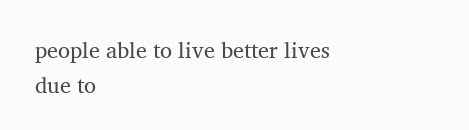people able to live better lives due to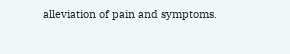alleviation of pain and symptoms.